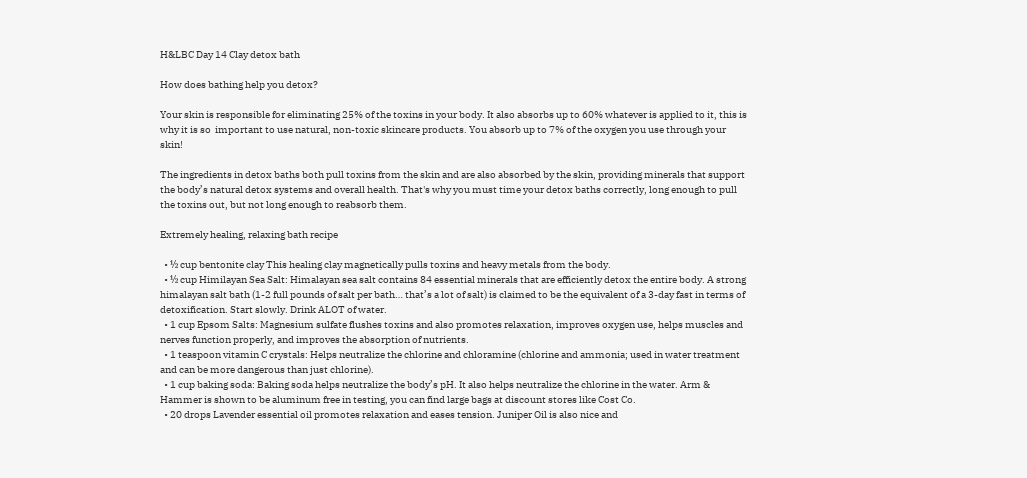H&LBC Day 14 Clay detox bath

How does bathing help you detox?

Your skin is responsible for eliminating 25% of the toxins in your body. It also absorbs up to 60% whatever is applied to it, this is why it is so  important to use natural, non-toxic skincare products. You absorb up to 7% of the oxygen you use through your skin!

The ingredients in detox baths both pull toxins from the skin and are also absorbed by the skin, providing minerals that support the body’s natural detox systems and overall health. That's why you must time your detox baths correctly, long enough to pull the toxins out, but not long enough to reabsorb them.

Extremely healing, relaxing bath recipe

  • ½ cup bentonite clay This healing clay magnetically pulls toxins and heavy metals from the body.
  • ½ cup Himilayan Sea Salt: Himalayan sea salt contains 84 essential minerals that are efficiently detox the entire body. A strong himalayan salt bath (1-2 full pounds of salt per bath… that’s a lot of salt) is claimed to be the equivalent of a 3-day fast in terms of detoxification. Start slowly. Drink ALOT of water.
  • 1 cup Epsom Salts: Magnesium sulfate flushes toxins and also promotes relaxation, improves oxygen use, helps muscles and nerves function properly, and improves the absorption of nutrients.
  • 1 teaspoon vitamin C crystals: Helps neutralize the chlorine and chloramine (chlorine and ammonia; used in water treatment and can be more dangerous than just chlorine).
  • 1 cup baking soda: Baking soda helps neutralize the body’s pH. It also helps neutralize the chlorine in the water. Arm & Hammer is shown to be aluminum free in testing, you can find large bags at discount stores like Cost Co.
  • 20 drops Lavender essential oil promotes relaxation and eases tension. Juniper Oil is also nice and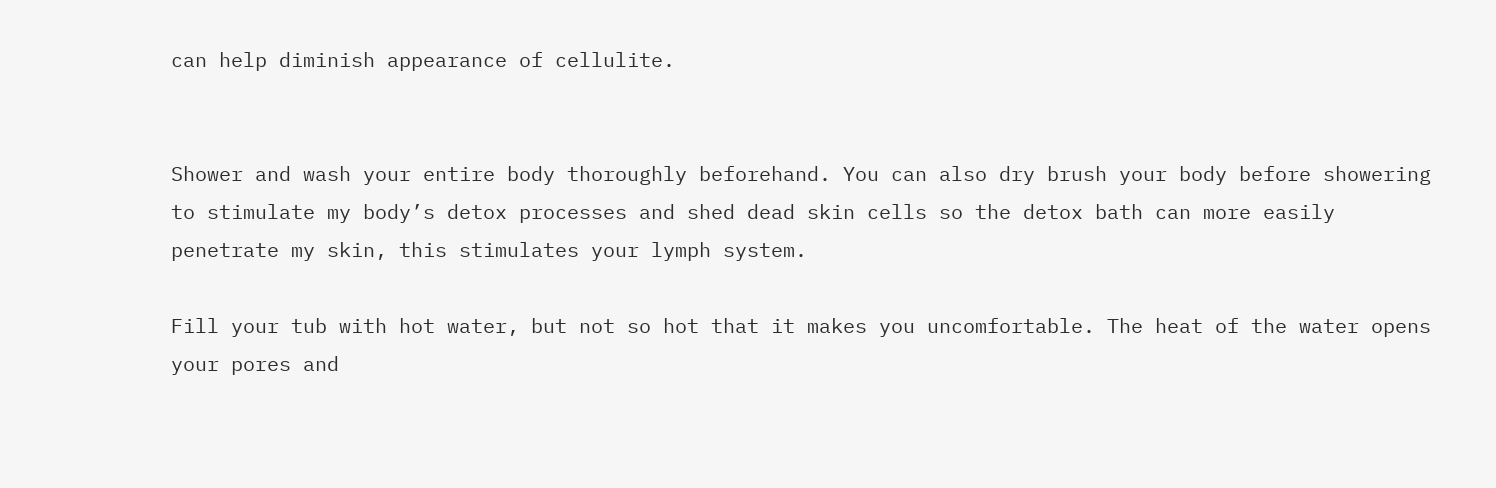can help diminish appearance of cellulite.


Shower and wash your entire body thoroughly beforehand. You can also dry brush your body before showering to stimulate my body’s detox processes and shed dead skin cells so the detox bath can more easily penetrate my skin, this stimulates your lymph system.

Fill your tub with hot water, but not so hot that it makes you uncomfortable. The heat of the water opens your pores and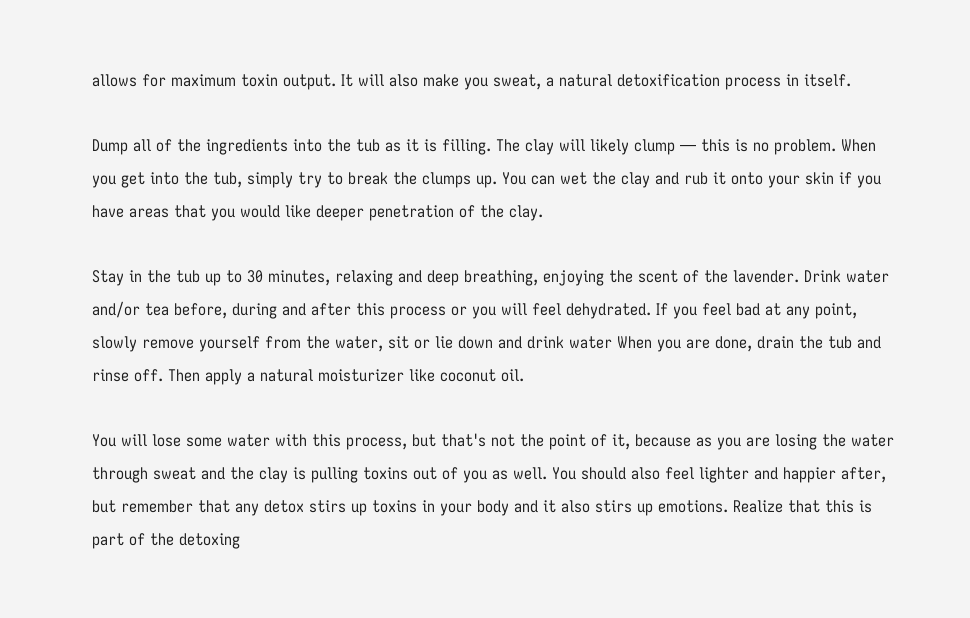allows for maximum toxin output. It will also make you sweat, a natural detoxification process in itself.

Dump all of the ingredients into the tub as it is filling. The clay will likely clump — this is no problem. When you get into the tub, simply try to break the clumps up. You can wet the clay and rub it onto your skin if you have areas that you would like deeper penetration of the clay.

Stay in the tub up to 30 minutes, relaxing and deep breathing, enjoying the scent of the lavender. Drink water and/or tea before, during and after this process or you will feel dehydrated. If you feel bad at any point, slowly remove yourself from the water, sit or lie down and drink water When you are done, drain the tub and rinse off. Then apply a natural moisturizer like coconut oil.

You will lose some water with this process, but that's not the point of it, because as you are losing the water through sweat and the clay is pulling toxins out of you as well. You should also feel lighter and happier after, but remember that any detox stirs up toxins in your body and it also stirs up emotions. Realize that this is part of the detoxing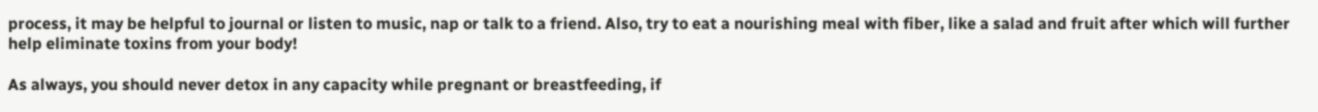process, it may be helpful to journal or listen to music, nap or talk to a friend. Also, try to eat a nourishing meal with fiber, like a salad and fruit after which will further help eliminate toxins from your body!

As always, you should never detox in any capacity while pregnant or breastfeeding, if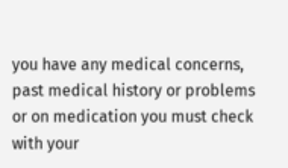you have any medical concerns, past medical history or problems or on medication you must check with your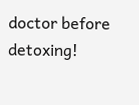doctor before detoxing!